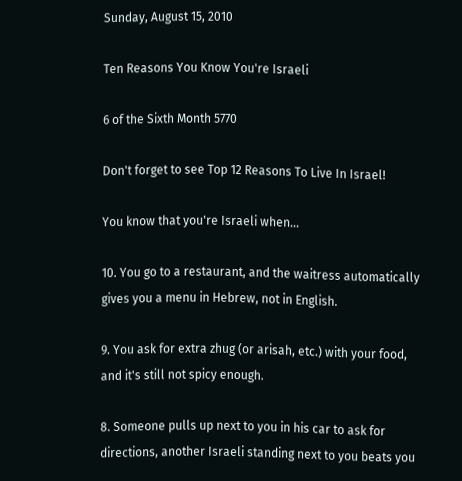Sunday, August 15, 2010

Ten Reasons You Know You're Israeli

6 of the Sixth Month 5770

Don't forget to see Top 12 Reasons To Live In Israel!

You know that you're Israeli when...

10. You go to a restaurant, and the waitress automatically gives you a menu in Hebrew, not in English.

9. You ask for extra zhug (or arisah, etc.) with your food, and it's still not spicy enough.

8. Someone pulls up next to you in his car to ask for directions, another Israeli standing next to you beats you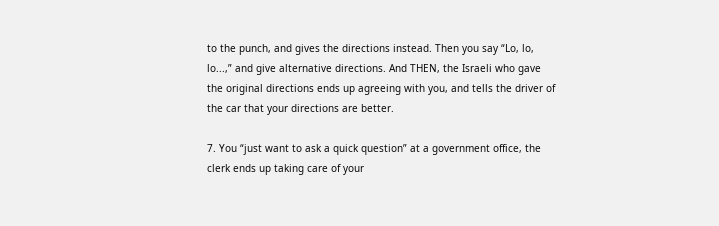to the punch, and gives the directions instead. Then you say “Lo, lo, lo...,” and give alternative directions. And THEN, the Israeli who gave the original directions ends up agreeing with you, and tells the driver of the car that your directions are better.

7. You “just want to ask a quick question” at a government office, the clerk ends up taking care of your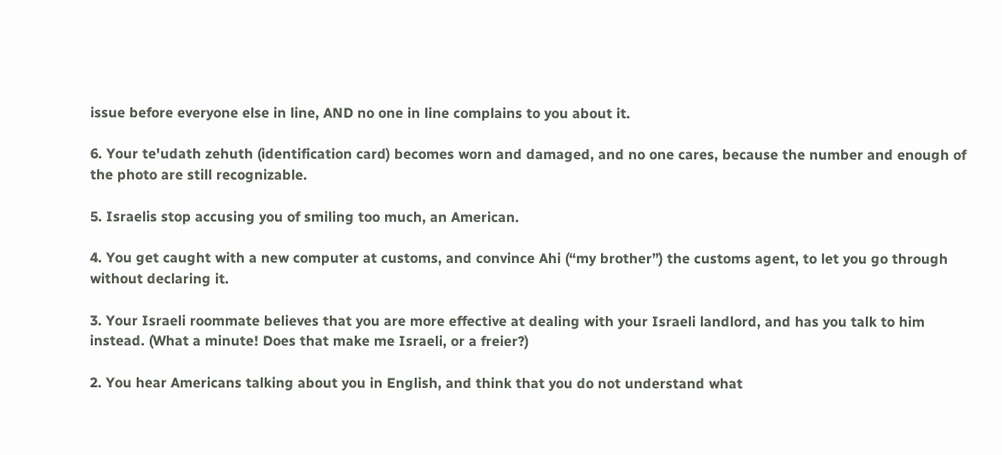issue before everyone else in line, AND no one in line complains to you about it.

6. Your te'udath zehuth (identification card) becomes worn and damaged, and no one cares, because the number and enough of the photo are still recognizable.

5. Israelis stop accusing you of smiling too much, an American.

4. You get caught with a new computer at customs, and convince Ahi (“my brother”) the customs agent, to let you go through without declaring it.

3. Your Israeli roommate believes that you are more effective at dealing with your Israeli landlord, and has you talk to him instead. (What a minute! Does that make me Israeli, or a freier?)

2. You hear Americans talking about you in English, and think that you do not understand what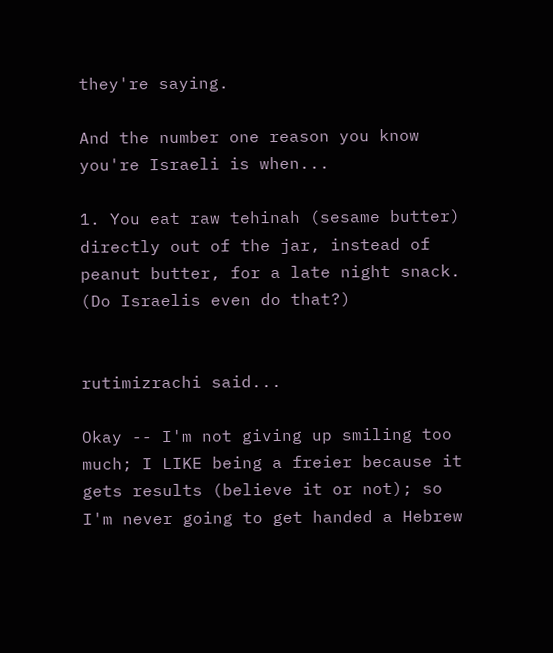they're saying.

And the number one reason you know you're Israeli is when...

1. You eat raw tehinah (sesame butter) directly out of the jar, instead of peanut butter, for a late night snack. (Do Israelis even do that?)


rutimizrachi said...

Okay -- I'm not giving up smiling too much; I LIKE being a freier because it gets results (believe it or not); so I'm never going to get handed a Hebrew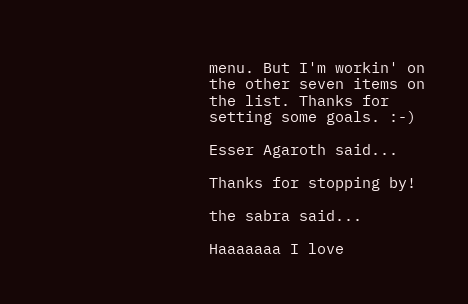menu. But I'm workin' on the other seven items on the list. Thanks for setting some goals. :-)

Esser Agaroth said...

Thanks for stopping by!

the sabra said...

Haaaaaaa I love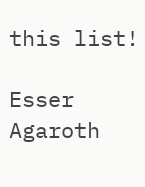this list!

Esser Agaroth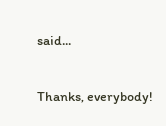said...

Thanks, everybody!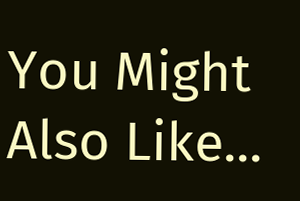You Might Also Like...